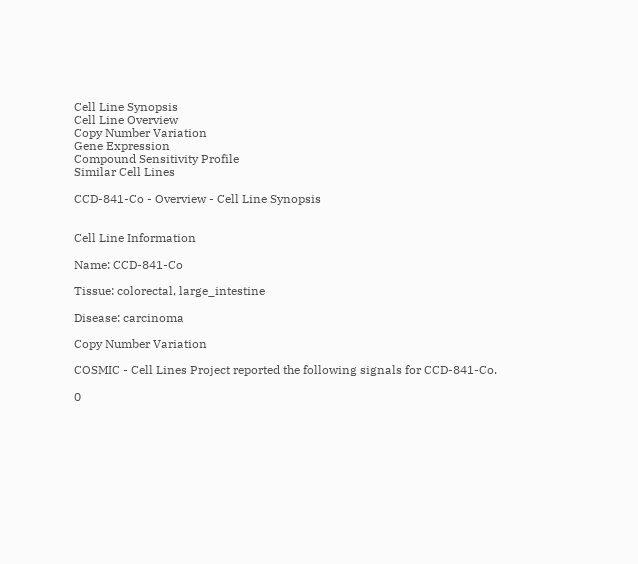Cell Line Synopsis
Cell Line Overview
Copy Number Variation
Gene Expression
Compound Sensitivity Profile
Similar Cell Lines

CCD-841-Co - Overview - Cell Line Synopsis


Cell Line Information

Name: CCD-841-Co

Tissue: colorectal, large_intestine

Disease: carcinoma

Copy Number Variation

COSMIC - Cell Lines Project reported the following signals for CCD-841-Co.

0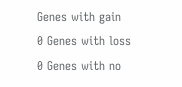Genes with gain
0 Genes with loss
0 Genes with no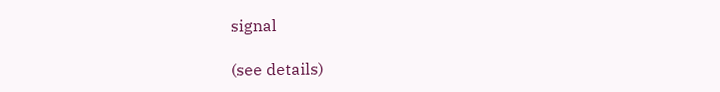signal

(see details)